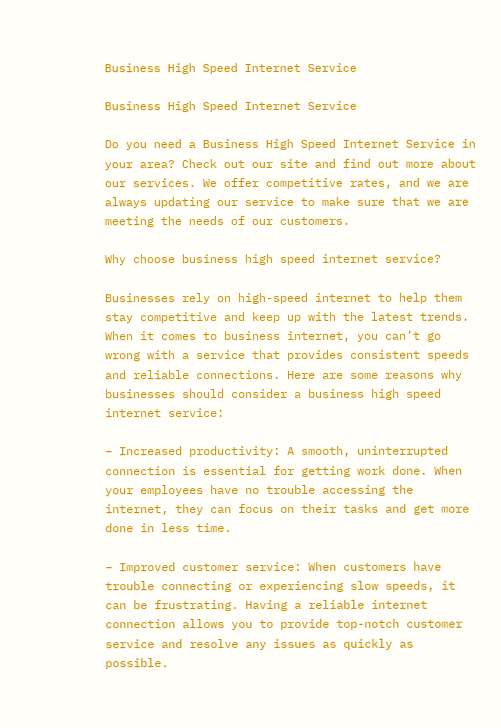Business High Speed Internet Service

Business High Speed Internet Service

Do you need a Business High Speed Internet Service in your area? Check out our site and find out more about our services. We offer competitive rates, and we are always updating our service to make sure that we are meeting the needs of our customers.

Why choose business high speed internet service?

Businesses rely on high-speed internet to help them stay competitive and keep up with the latest trends. When it comes to business internet, you can’t go wrong with a service that provides consistent speeds and reliable connections. Here are some reasons why businesses should consider a business high speed internet service:

– Increased productivity: A smooth, uninterrupted connection is essential for getting work done. When your employees have no trouble accessing the internet, they can focus on their tasks and get more done in less time.

– Improved customer service: When customers have trouble connecting or experiencing slow speeds, it can be frustrating. Having a reliable internet connection allows you to provide top-notch customer service and resolve any issues as quickly as possible.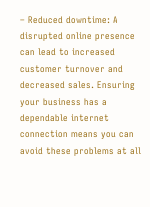– Reduced downtime: A disrupted online presence can lead to increased customer turnover and decreased sales. Ensuring your business has a dependable internet connection means you can avoid these problems at all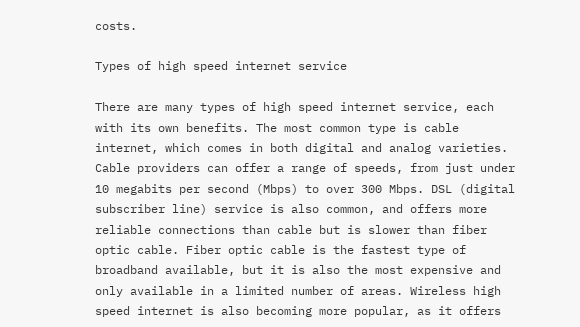costs.

Types of high speed internet service

There are many types of high speed internet service, each with its own benefits. The most common type is cable internet, which comes in both digital and analog varieties. Cable providers can offer a range of speeds, from just under 10 megabits per second (Mbps) to over 300 Mbps. DSL (digital subscriber line) service is also common, and offers more reliable connections than cable but is slower than fiber optic cable. Fiber optic cable is the fastest type of broadband available, but it is also the most expensive and only available in a limited number of areas. Wireless high speed internet is also becoming more popular, as it offers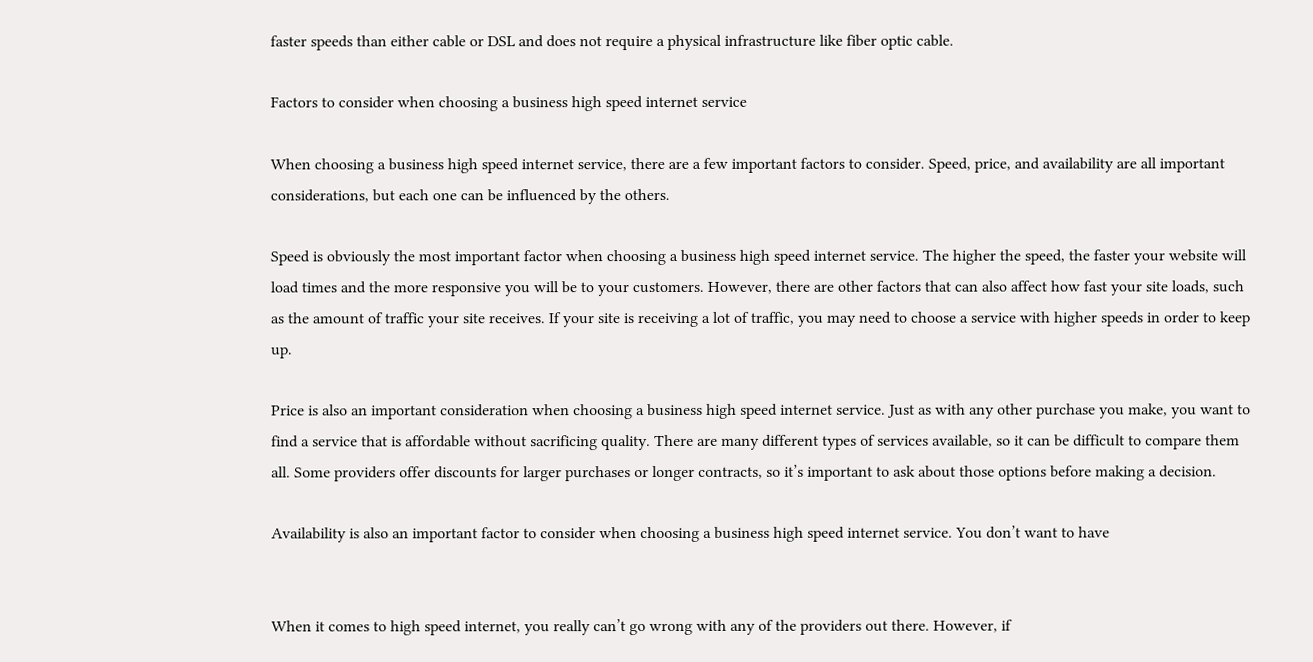faster speeds than either cable or DSL and does not require a physical infrastructure like fiber optic cable.

Factors to consider when choosing a business high speed internet service

When choosing a business high speed internet service, there are a few important factors to consider. Speed, price, and availability are all important considerations, but each one can be influenced by the others.

Speed is obviously the most important factor when choosing a business high speed internet service. The higher the speed, the faster your website will load times and the more responsive you will be to your customers. However, there are other factors that can also affect how fast your site loads, such as the amount of traffic your site receives. If your site is receiving a lot of traffic, you may need to choose a service with higher speeds in order to keep up.

Price is also an important consideration when choosing a business high speed internet service. Just as with any other purchase you make, you want to find a service that is affordable without sacrificing quality. There are many different types of services available, so it can be difficult to compare them all. Some providers offer discounts for larger purchases or longer contracts, so it’s important to ask about those options before making a decision.

Availability is also an important factor to consider when choosing a business high speed internet service. You don’t want to have


When it comes to high speed internet, you really can’t go wrong with any of the providers out there. However, if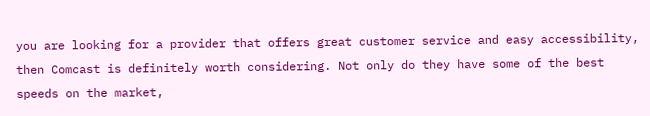you are looking for a provider that offers great customer service and easy accessibility, then Comcast is definitely worth considering. Not only do they have some of the best speeds on the market,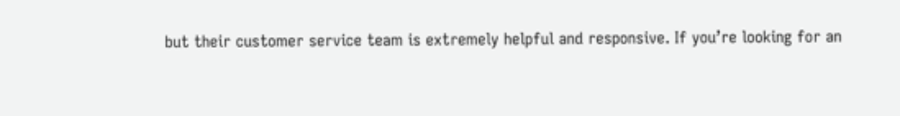but their customer service team is extremely helpful and responsive. If you’re looking for an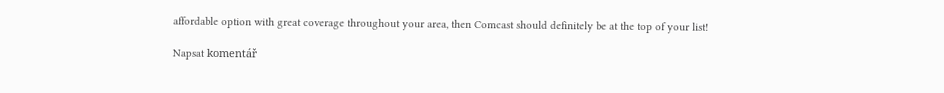affordable option with great coverage throughout your area, then Comcast should definitely be at the top of your list!

Napsat komentář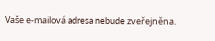Vaše e-mailová adresa nebude zveřejněna.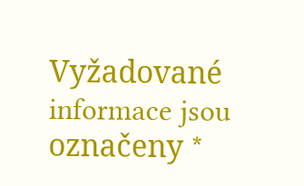Vyžadované informace jsou označeny *